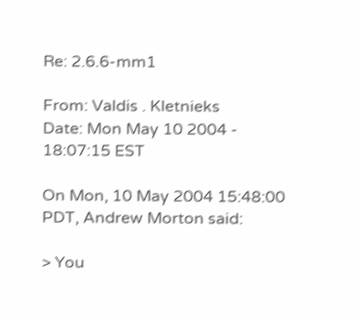Re: 2.6.6-mm1

From: Valdis . Kletnieks
Date: Mon May 10 2004 - 18:07:15 EST

On Mon, 10 May 2004 15:48:00 PDT, Andrew Morton said:

> You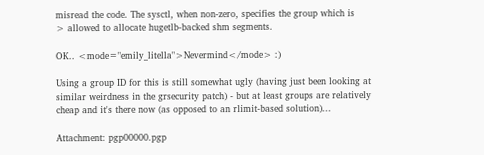misread the code. The sysctl, when non-zero, specifies the group which is
> allowed to allocate hugetlb-backed shm segments.

OK.. <mode="emily_litella">Nevermind</mode> :)

Using a group ID for this is still somewhat ugly (having just been looking at
similar weirdness in the grsecurity patch) - but at least groups are relatively
cheap and it's there now (as opposed to an rlimit-based solution)...

Attachment: pgp00000.pgp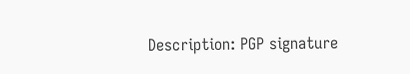Description: PGP signature